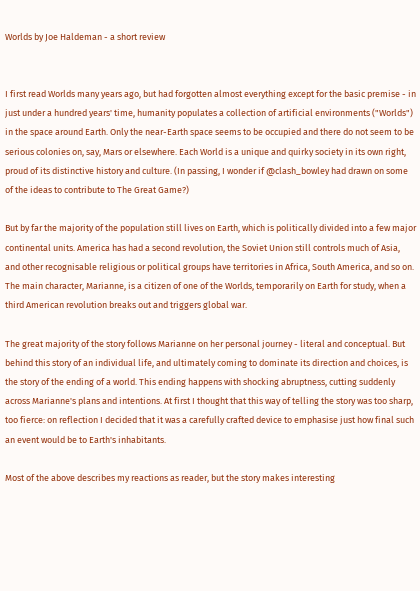Worlds by Joe Haldeman - a short review


I first read Worlds many years ago, but had forgotten almost everything except for the basic premise - in just under a hundred years' time, humanity populates a collection of artificial environments ("Worlds") in the space around Earth. Only the near-Earth space seems to be occupied and there do not seem to be serious colonies on, say, Mars or elsewhere. Each World is a unique and quirky society in its own right, proud of its distinctive history and culture. (In passing, I wonder if @clash_bowley had drawn on some of the ideas to contribute to The Great Game?)

But by far the majority of the population still lives on Earth, which is politically divided into a few major continental units. America has had a second revolution, the Soviet Union still controls much of Asia, and other recognisable religious or political groups have territories in Africa, South America, and so on. The main character, Marianne, is a citizen of one of the Worlds, temporarily on Earth for study, when a third American revolution breaks out and triggers global war.

The great majority of the story follows Marianne on her personal journey - literal and conceptual. But behind this story of an individual life, and ultimately coming to dominate its direction and choices, is the story of the ending of a world. This ending happens with shocking abruptness, cutting suddenly across Marianne's plans and intentions. At first I thought that this way of telling the story was too sharp, too fierce: on reflection I decided that it was a carefully crafted device to emphasise just how final such an event would be to Earth's inhabitants.

Most of the above describes my reactions as reader, but the story makes interesting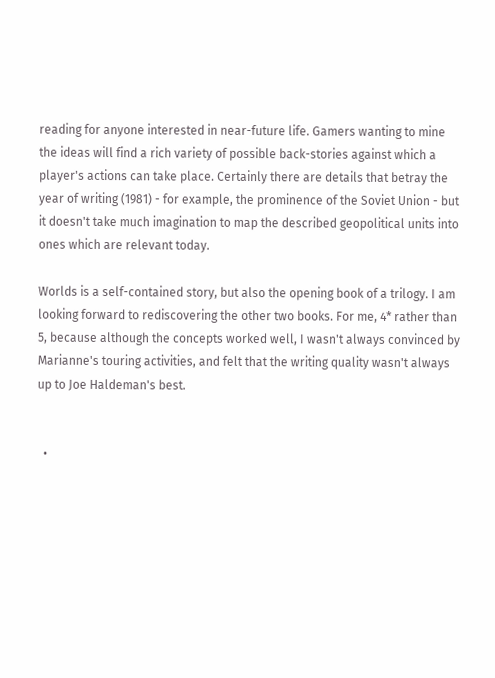reading for anyone interested in near-future life. Gamers wanting to mine the ideas will find a rich variety of possible back-stories against which a player's actions can take place. Certainly there are details that betray the year of writing (1981) - for example, the prominence of the Soviet Union - but it doesn't take much imagination to map the described geopolitical units into ones which are relevant today.

Worlds is a self-contained story, but also the opening book of a trilogy. I am looking forward to rediscovering the other two books. For me, 4* rather than 5, because although the concepts worked well, I wasn't always convinced by Marianne's touring activities, and felt that the writing quality wasn't always up to Joe Haldeman's best.


  •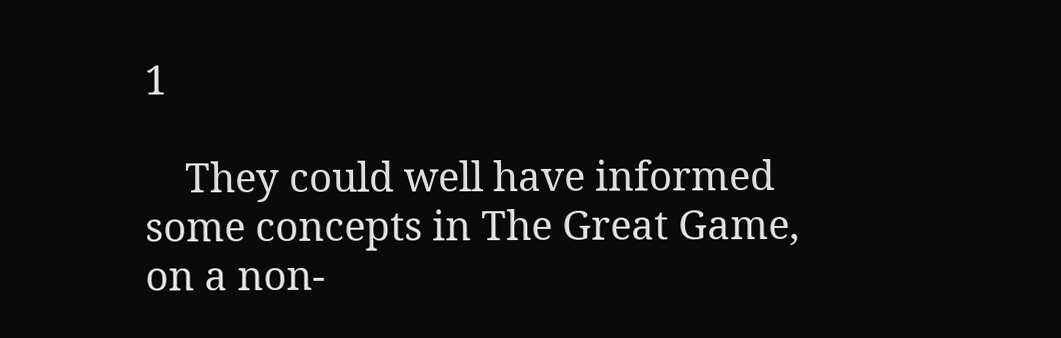1

    They could well have informed some concepts in The Great Game, on a non-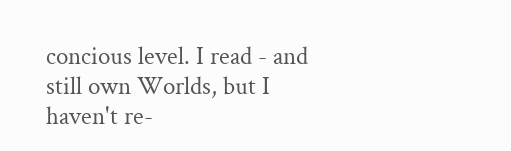concious level. I read - and still own Worlds, but I haven't re-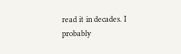read it in decades. I probably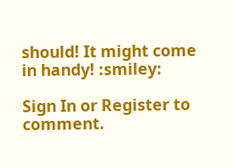should! It might come in handy! :smiley:

Sign In or Register to comment.